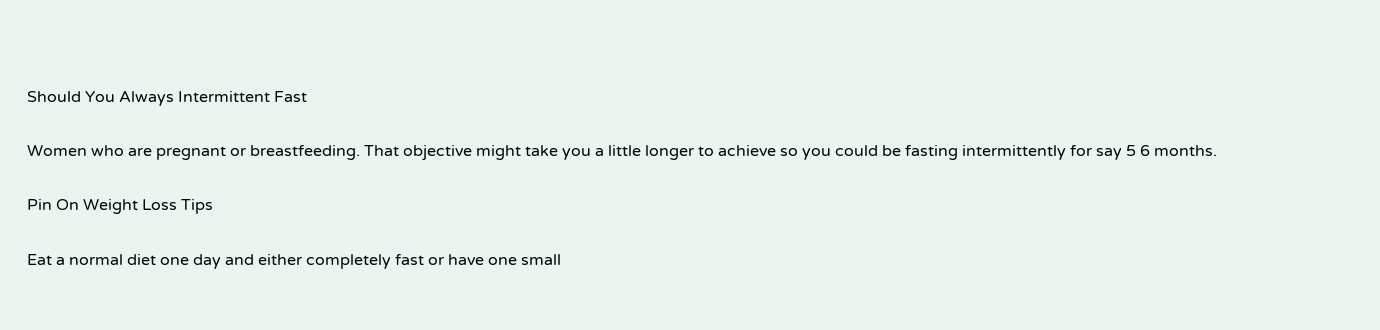Should You Always Intermittent Fast

Women who are pregnant or breastfeeding. That objective might take you a little longer to achieve so you could be fasting intermittently for say 5 6 months.

Pin On Weight Loss Tips

Eat a normal diet one day and either completely fast or have one small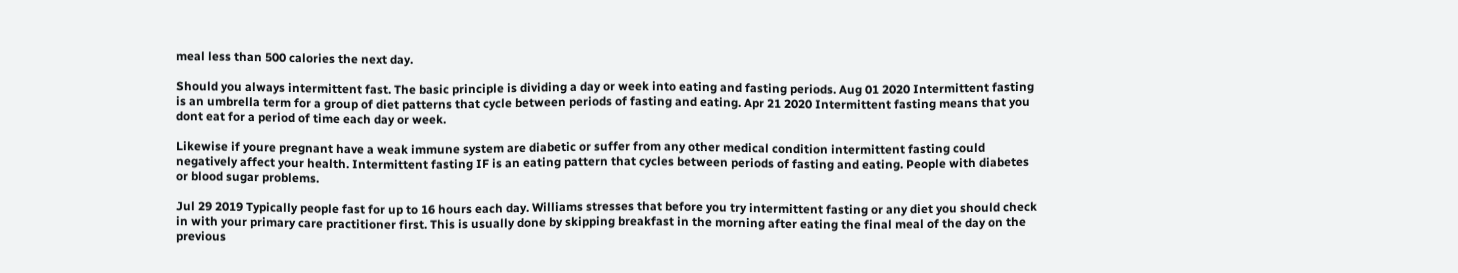meal less than 500 calories the next day.

Should you always intermittent fast. The basic principle is dividing a day or week into eating and fasting periods. Aug 01 2020 Intermittent fasting is an umbrella term for a group of diet patterns that cycle between periods of fasting and eating. Apr 21 2020 Intermittent fasting means that you dont eat for a period of time each day or week.

Likewise if youre pregnant have a weak immune system are diabetic or suffer from any other medical condition intermittent fasting could negatively affect your health. Intermittent fasting IF is an eating pattern that cycles between periods of fasting and eating. People with diabetes or blood sugar problems.

Jul 29 2019 Typically people fast for up to 16 hours each day. Williams stresses that before you try intermittent fasting or any diet you should check in with your primary care practitioner first. This is usually done by skipping breakfast in the morning after eating the final meal of the day on the previous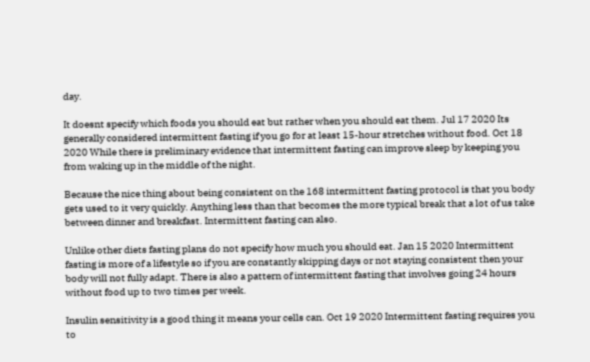day.

It doesnt specify which foods you should eat but rather when you should eat them. Jul 17 2020 Its generally considered intermittent fasting if you go for at least 15-hour stretches without food. Oct 18 2020 While there is preliminary evidence that intermittent fasting can improve sleep by keeping you from waking up in the middle of the night.

Because the nice thing about being consistent on the 168 intermittent fasting protocol is that you body gets used to it very quickly. Anything less than that becomes the more typical break that a lot of us take between dinner and breakfast. Intermittent fasting can also.

Unlike other diets fasting plans do not specify how much you should eat. Jan 15 2020 Intermittent fasting is more of a lifestyle so if you are constantly skipping days or not staying consistent then your body will not fully adapt. There is also a pattern of intermittent fasting that involves going 24 hours without food up to two times per week.

Insulin sensitivity is a good thing it means your cells can. Oct 19 2020 Intermittent fasting requires you to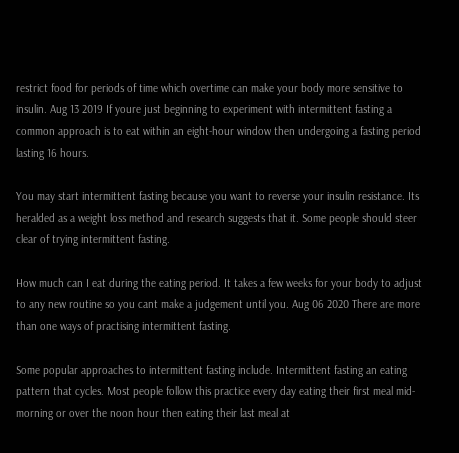restrict food for periods of time which overtime can make your body more sensitive to insulin. Aug 13 2019 If youre just beginning to experiment with intermittent fasting a common approach is to eat within an eight-hour window then undergoing a fasting period lasting 16 hours.

You may start intermittent fasting because you want to reverse your insulin resistance. Its heralded as a weight loss method and research suggests that it. Some people should steer clear of trying intermittent fasting.

How much can I eat during the eating period. It takes a few weeks for your body to adjust to any new routine so you cant make a judgement until you. Aug 06 2020 There are more than one ways of practising intermittent fasting.

Some popular approaches to intermittent fasting include. Intermittent fasting an eating pattern that cycles. Most people follow this practice every day eating their first meal mid-morning or over the noon hour then eating their last meal at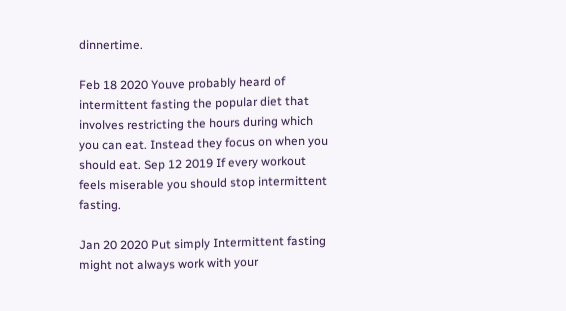dinnertime.

Feb 18 2020 Youve probably heard of intermittent fasting the popular diet that involves restricting the hours during which you can eat. Instead they focus on when you should eat. Sep 12 2019 If every workout feels miserable you should stop intermittent fasting.

Jan 20 2020 Put simply Intermittent fasting might not always work with your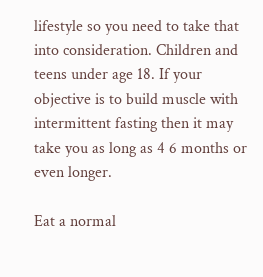lifestyle so you need to take that into consideration. Children and teens under age 18. If your objective is to build muscle with intermittent fasting then it may take you as long as 4 6 months or even longer.

Eat a normal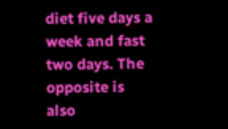diet five days a week and fast two days. The opposite is also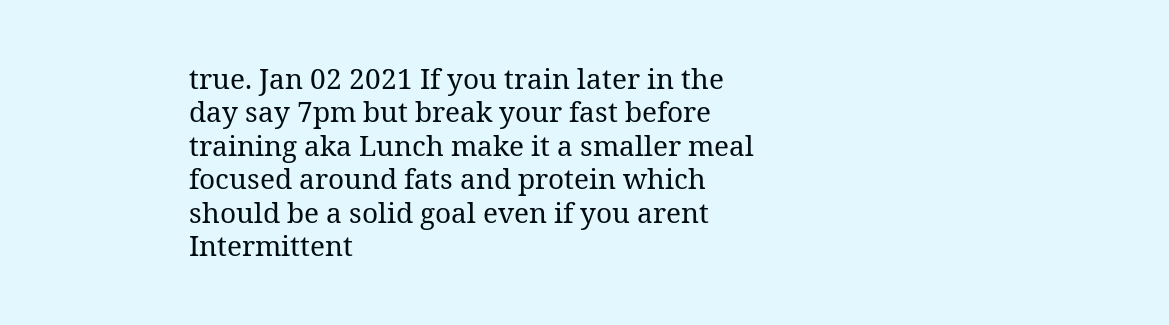true. Jan 02 2021 If you train later in the day say 7pm but break your fast before training aka Lunch make it a smaller meal focused around fats and protein which should be a solid goal even if you arent Intermittent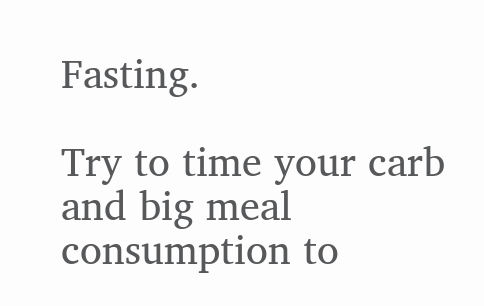Fasting.

Try to time your carb and big meal consumption to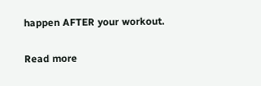happen AFTER your workout.

Read more